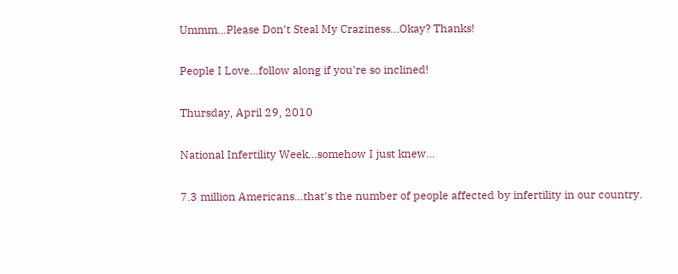Ummm...Please Don't Steal My Craziness...Okay? Thanks!

People I Love...follow along if you're so inclined!

Thursday, April 29, 2010

National Infertility Week...somehow I just knew...

7.3 million Americans...that's the number of people affected by infertility in our country.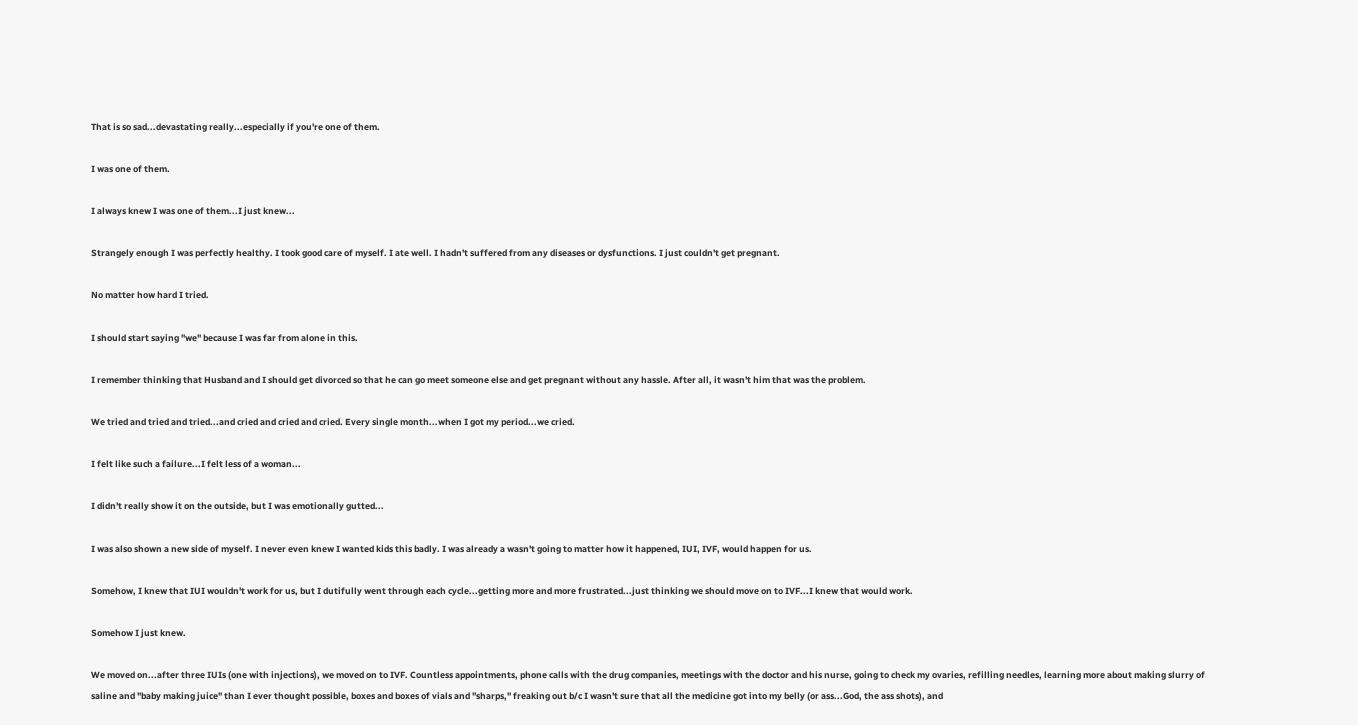That is so sad...devastating really...especially if you're one of them.

I was one of them.

I always knew I was one of them...I just knew...

Strangely enough I was perfectly healthy. I took good care of myself. I ate well. I hadn't suffered from any diseases or dysfunctions. I just couldn't get pregnant.

No matter how hard I tried.

I should start saying "we" because I was far from alone in this.

I remember thinking that Husband and I should get divorced so that he can go meet someone else and get pregnant without any hassle. After all, it wasn't him that was the problem.

We tried and tried and tried...and cried and cried and cried. Every single month...when I got my period...we cried.

I felt like such a failure...I felt less of a woman...

I didn't really show it on the outside, but I was emotionally gutted...

I was also shown a new side of myself. I never even knew I wanted kids this badly. I was already a wasn't going to matter how it happened, IUI, IVF, would happen for us.

Somehow, I knew that IUI wouldn't work for us, but I dutifully went through each cycle...getting more and more frustrated...just thinking we should move on to IVF...I knew that would work.

Somehow I just knew.

We moved on...after three IUIs (one with injections), we moved on to IVF. Countless appointments, phone calls with the drug companies, meetings with the doctor and his nurse, going to check my ovaries, refilling needles, learning more about making slurry of saline and "baby making juice" than I ever thought possible, boxes and boxes of vials and "sharps," freaking out b/c I wasn't sure that all the medicine got into my belly (or ass...God, the ass shots), and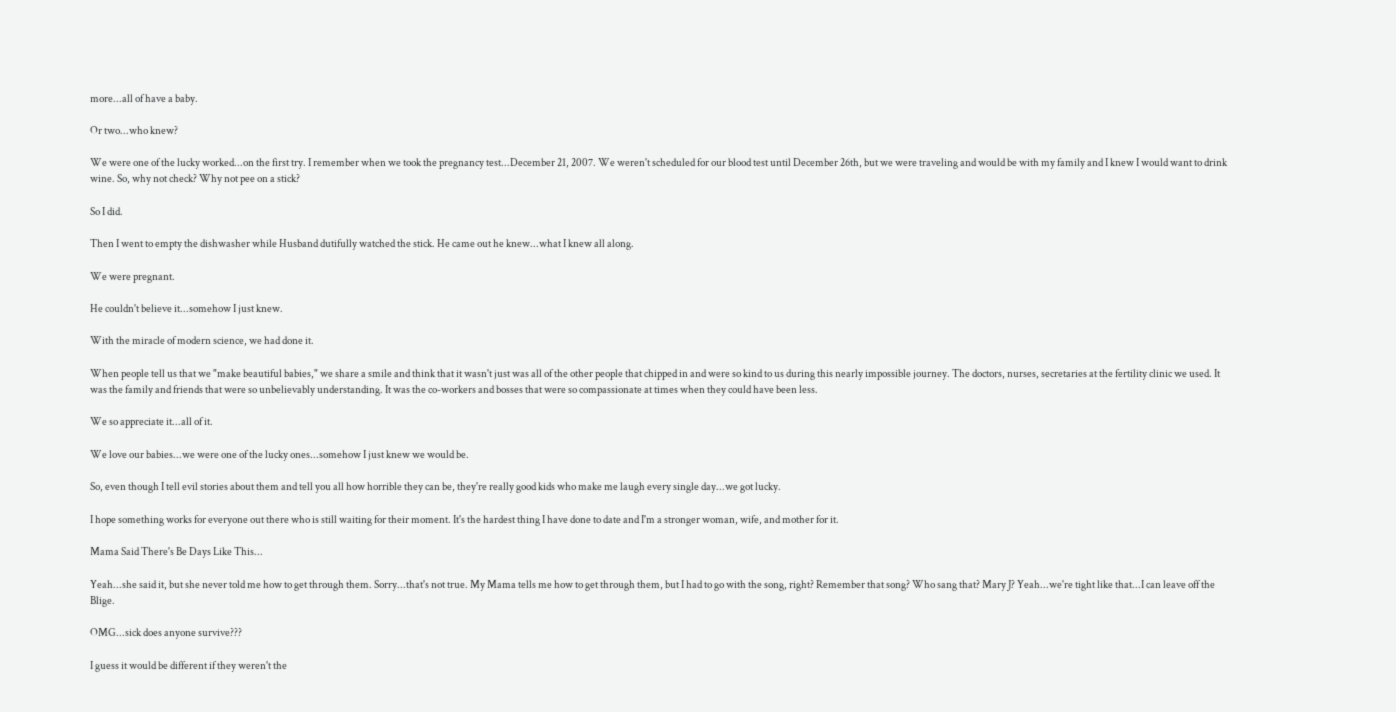more...all of have a baby.

Or two...who knew?

We were one of the lucky worked...on the first try. I remember when we took the pregnancy test...December 21, 2007. We weren't scheduled for our blood test until December 26th, but we were traveling and would be with my family and I knew I would want to drink wine. So, why not check? Why not pee on a stick?

So I did.

Then I went to empty the dishwasher while Husband dutifully watched the stick. He came out he knew...what I knew all along.

We were pregnant.

He couldn't believe it...somehow I just knew.

With the miracle of modern science, we had done it.

When people tell us that we "make beautiful babies," we share a smile and think that it wasn't just was all of the other people that chipped in and were so kind to us during this nearly impossible journey. The doctors, nurses, secretaries at the fertility clinic we used. It was the family and friends that were so unbelievably understanding. It was the co-workers and bosses that were so compassionate at times when they could have been less.

We so appreciate it...all of it.

We love our babies...we were one of the lucky ones...somehow I just knew we would be.

So, even though I tell evil stories about them and tell you all how horrible they can be, they're really good kids who make me laugh every single day...we got lucky.

I hope something works for everyone out there who is still waiting for their moment. It's the hardest thing I have done to date and I'm a stronger woman, wife, and mother for it.

Mama Said There's Be Days Like This...

Yeah...she said it, but she never told me how to get through them. Sorry...that's not true. My Mama tells me how to get through them, but I had to go with the song, right? Remember that song? Who sang that? Mary J? Yeah...we're tight like that...I can leave off the Blige.

OMG...sick does anyone survive???

I guess it would be different if they weren't the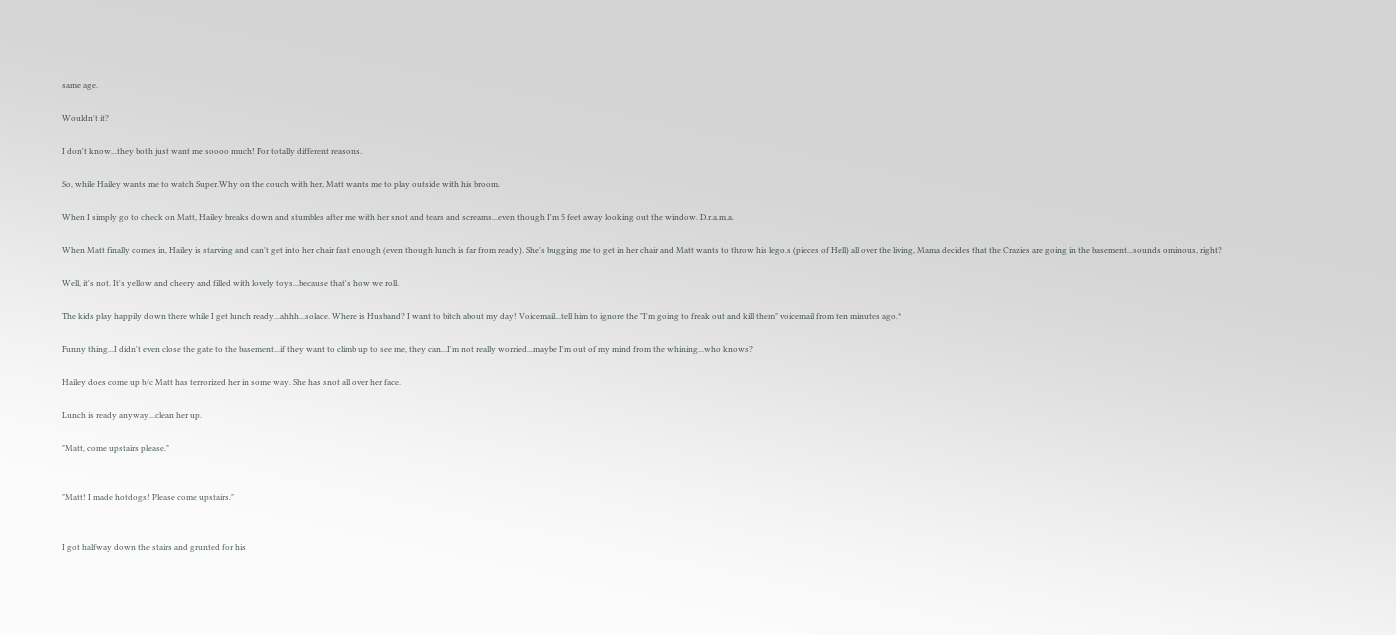same age.

Wouldn't it?

I don't know...they both just want me soooo much! For totally different reasons.

So, while Hailey wants me to watch Super.Why on the couch with her, Matt wants me to play outside with his broom.

When I simply go to check on Matt, Hailey breaks down and stumbles after me with her snot and tears and screams...even though I'm 5 feet away looking out the window. D.r.a.m.a.

When Matt finally comes in, Hailey is starving and can't get into her chair fast enough (even though lunch is far from ready). She's bugging me to get in her chair and Matt wants to throw his lego.s (pieces of Hell) all over the living, Mama decides that the Crazies are going in the basement...sounds ominous, right?

Well, it's not. It's yellow and cheery and filled with lovely toys...because that's how we roll.

The kids play happily down there while I get lunch ready...ahhh...solace. Where is Husband? I want to bitch about my day! Voicemail...tell him to ignore the "I'm going to freak out and kill them" voicemail from ten minutes ago.*

Funny thing...I didn't even close the gate to the basement...if they want to climb up to see me, they can...I'm not really worried...maybe I'm out of my mind from the whining...who knows?

Hailey does come up b/c Matt has terrorized her in some way. She has snot all over her face.

Lunch is ready anyway...clean her up.

"Matt, come upstairs please."


"Matt! I made hotdogs! Please come upstairs."


I got halfway down the stairs and grunted for his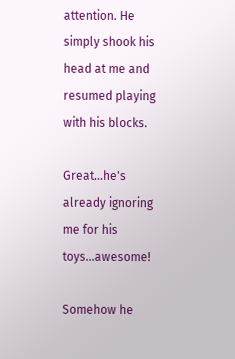attention. He simply shook his head at me and resumed playing with his blocks.

Great...he's already ignoring me for his toys...awesome!

Somehow he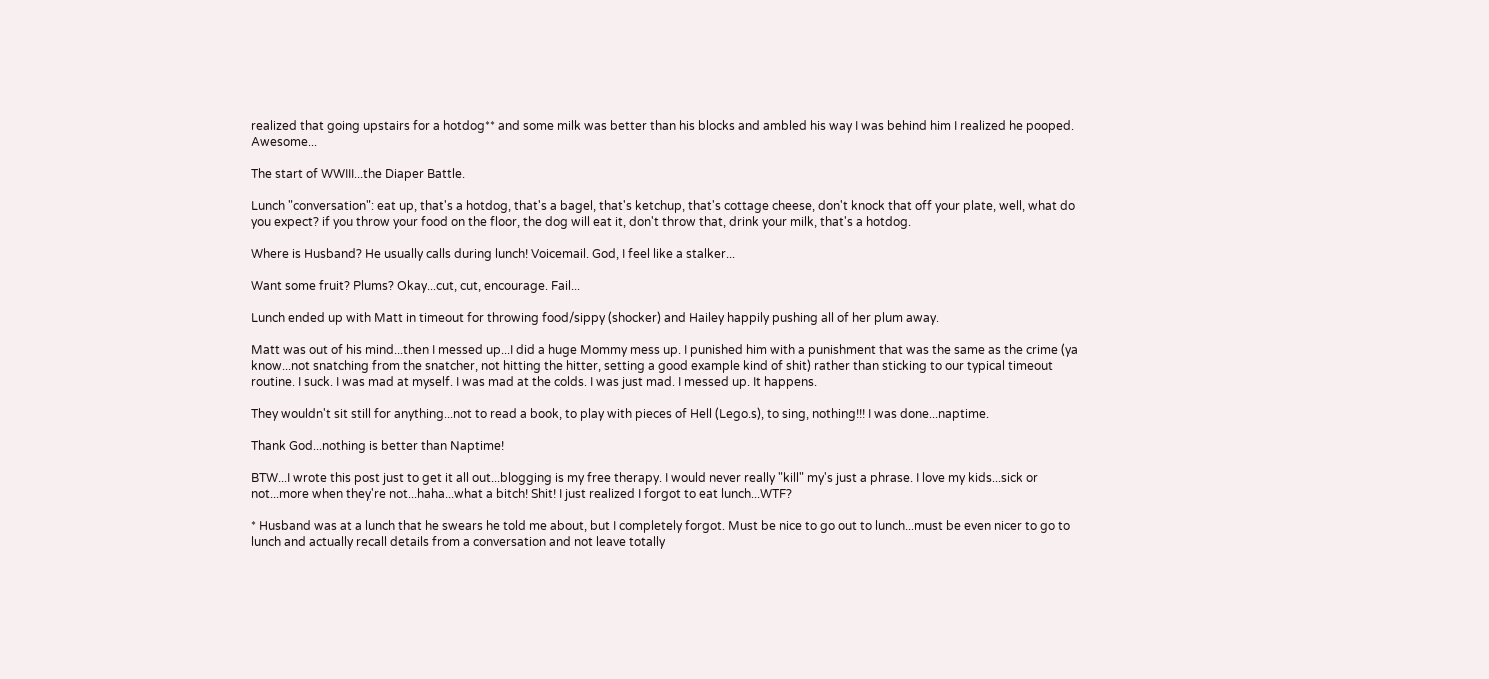realized that going upstairs for a hotdog** and some milk was better than his blocks and ambled his way I was behind him I realized he pooped. Awesome...

The start of WWIII...the Diaper Battle.

Lunch "conversation": eat up, that's a hotdog, that's a bagel, that's ketchup, that's cottage cheese, don't knock that off your plate, well, what do you expect? if you throw your food on the floor, the dog will eat it, don't throw that, drink your milk, that's a hotdog.

Where is Husband? He usually calls during lunch! Voicemail. God, I feel like a stalker...

Want some fruit? Plums? Okay...cut, cut, encourage. Fail...

Lunch ended up with Matt in timeout for throwing food/sippy (shocker) and Hailey happily pushing all of her plum away.

Matt was out of his mind...then I messed up...I did a huge Mommy mess up. I punished him with a punishment that was the same as the crime (ya know...not snatching from the snatcher, not hitting the hitter, setting a good example kind of shit) rather than sticking to our typical timeout routine. I suck. I was mad at myself. I was mad at the colds. I was just mad. I messed up. It happens.

They wouldn't sit still for anything...not to read a book, to play with pieces of Hell (Lego.s), to sing, nothing!!! I was done...naptime.

Thank God...nothing is better than Naptime!

BTW...I wrote this post just to get it all out...blogging is my free therapy. I would never really "kill" my's just a phrase. I love my kids...sick or not...more when they're not...haha...what a bitch! Shit! I just realized I forgot to eat lunch...WTF?

* Husband was at a lunch that he swears he told me about, but I completely forgot. Must be nice to go out to lunch...must be even nicer to go to lunch and actually recall details from a conversation and not leave totally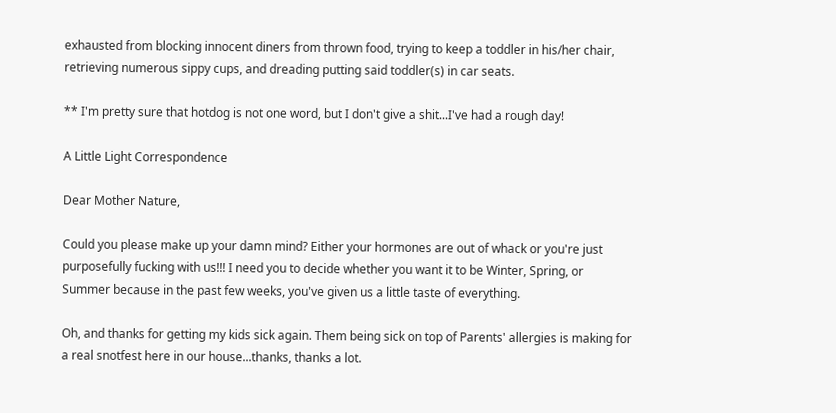exhausted from blocking innocent diners from thrown food, trying to keep a toddler in his/her chair, retrieving numerous sippy cups, and dreading putting said toddler(s) in car seats.

** I'm pretty sure that hotdog is not one word, but I don't give a shit...I've had a rough day!

A Little Light Correspondence

Dear Mother Nature,

Could you please make up your damn mind? Either your hormones are out of whack or you're just purposefully fucking with us!!! I need you to decide whether you want it to be Winter, Spring, or Summer because in the past few weeks, you've given us a little taste of everything.

Oh, and thanks for getting my kids sick again. Them being sick on top of Parents' allergies is making for a real snotfest here in our house...thanks, thanks a lot.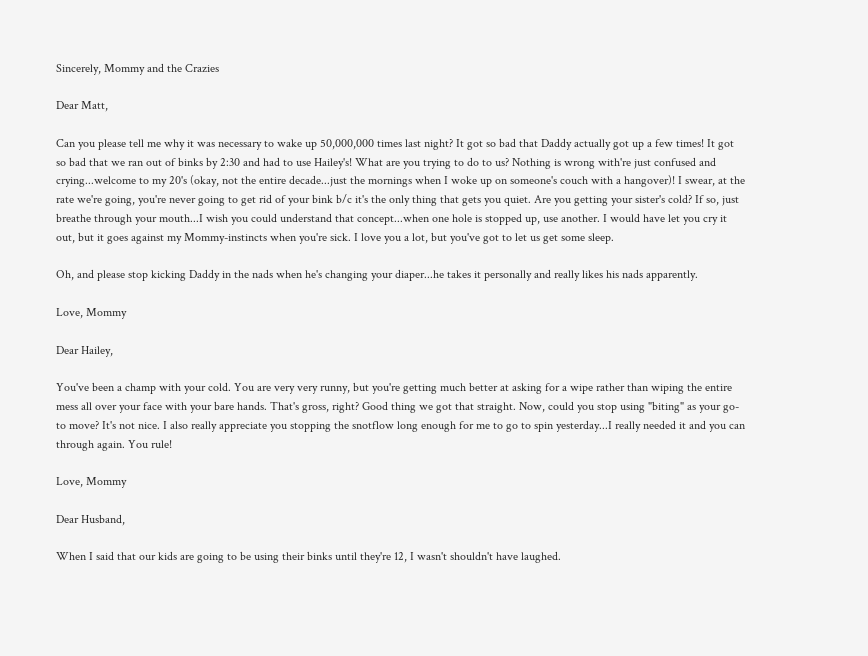Sincerely, Mommy and the Crazies

Dear Matt,

Can you please tell me why it was necessary to wake up 50,000,000 times last night? It got so bad that Daddy actually got up a few times! It got so bad that we ran out of binks by 2:30 and had to use Hailey's! What are you trying to do to us? Nothing is wrong with're just confused and crying...welcome to my 20's (okay, not the entire decade...just the mornings when I woke up on someone's couch with a hangover)! I swear, at the rate we're going, you're never going to get rid of your bink b/c it's the only thing that gets you quiet. Are you getting your sister's cold? If so, just breathe through your mouth...I wish you could understand that concept...when one hole is stopped up, use another. I would have let you cry it out, but it goes against my Mommy-instincts when you're sick. I love you a lot, but you've got to let us get some sleep.

Oh, and please stop kicking Daddy in the nads when he's changing your diaper...he takes it personally and really likes his nads apparently.

Love, Mommy

Dear Hailey,

You've been a champ with your cold. You are very very runny, but you're getting much better at asking for a wipe rather than wiping the entire mess all over your face with your bare hands. That's gross, right? Good thing we got that straight. Now, could you stop using "biting" as your go-to move? It's not nice. I also really appreciate you stopping the snotflow long enough for me to go to spin yesterday...I really needed it and you can through again. You rule!

Love, Mommy

Dear Husband,

When I said that our kids are going to be using their binks until they're 12, I wasn't shouldn't have laughed.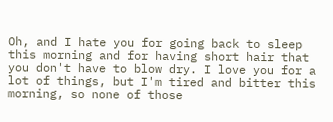Oh, and I hate you for going back to sleep this morning and for having short hair that you don't have to blow dry. I love you for a lot of things, but I'm tired and bitter this morning, so none of those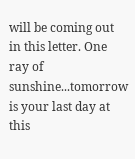will be coming out in this letter. One ray of sunshine...tomorrow is your last day at this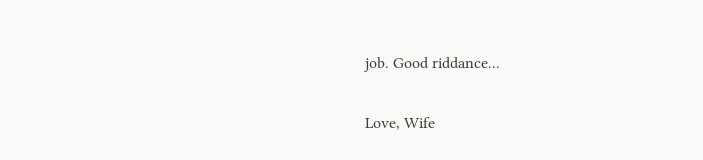job. Good riddance...

Love, Wife